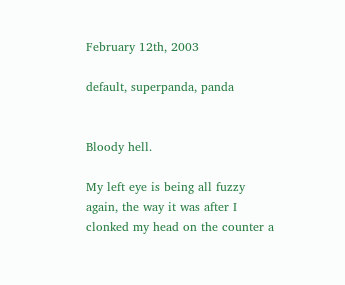February 12th, 2003

default, superpanda, panda


Bloody hell.

My left eye is being all fuzzy again, the way it was after I clonked my head on the counter a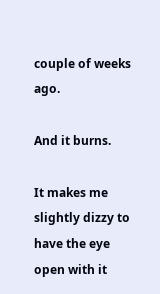couple of weeks ago.

And it burns.

It makes me slightly dizzy to have the eye open with it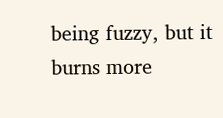being fuzzy, but it burns more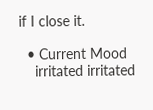if I close it.

  • Current Mood
    irritated irritated